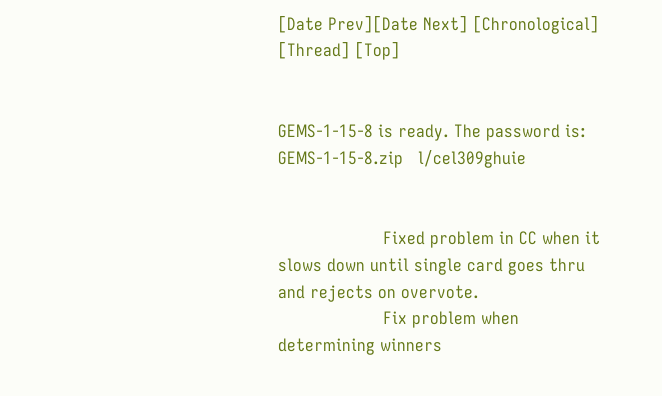[Date Prev][Date Next] [Chronological] [Thread] [Top]


GEMS-1-15-8 is ready. The password is:
GEMS-1-15-8.zip   l/cel309ghuie


                     Fixed problem in CC when it slows down until single card goes thru and rejects on overvote.
                     Fix problem when determining winners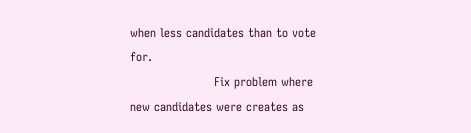when less candidates than to vote for.
                     Fix problem where new candidates were creates as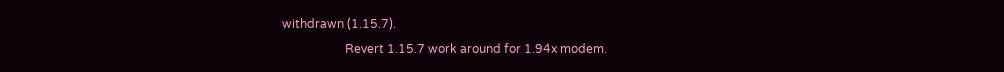withdrawn (1.15.7).
                     Revert 1.15.7 work around for 1.94x modem.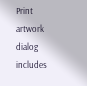Print artwork dialog includes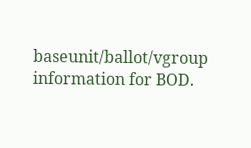baseunit/ballot/vgroup information for BOD.